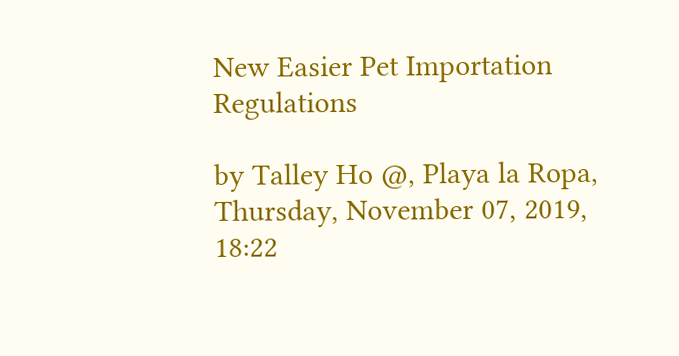New Easier Pet Importation Regulations

by Talley Ho @, Playa la Ropa, Thursday, November 07, 2019, 18:22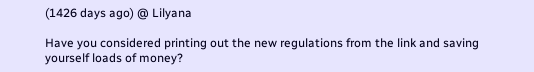(1426 days ago) @ Lilyana

Have you considered printing out the new regulations from the link and saving yourself loads of money?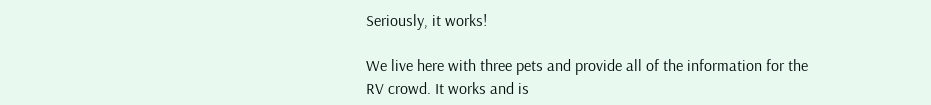Seriously, it works!

We live here with three pets and provide all of the information for the RV crowd. It works and is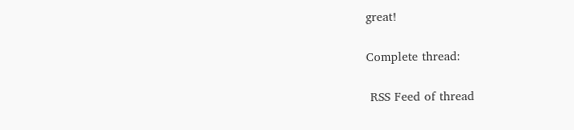great!

Complete thread:

 RSS Feed of thread